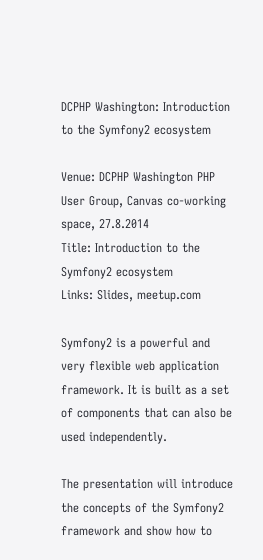DCPHP Washington: Introduction to the Symfony2 ecosystem

Venue: DCPHP Washington PHP User Group, Canvas co-working space, 27.8.2014
Title: Introduction to the Symfony2 ecosystem
Links: Slides, meetup.com

Symfony2 is a powerful and very flexible web application framework. It is built as a set of components that can also be used independently.

The presentation will introduce the concepts of the Symfony2 framework and show how to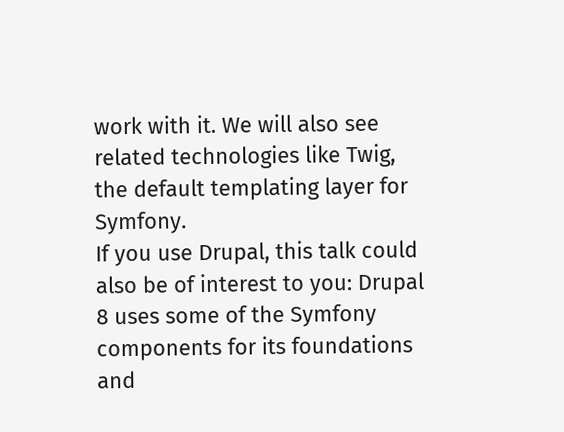work with it. We will also see related technologies like Twig, the default templating layer for Symfony.
If you use Drupal, this talk could also be of interest to you: Drupal 8 uses some of the Symfony components for its foundations and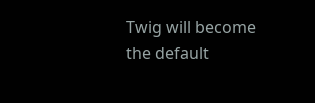Twig will become the default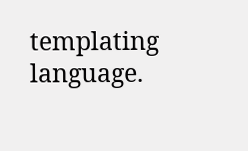templating language.